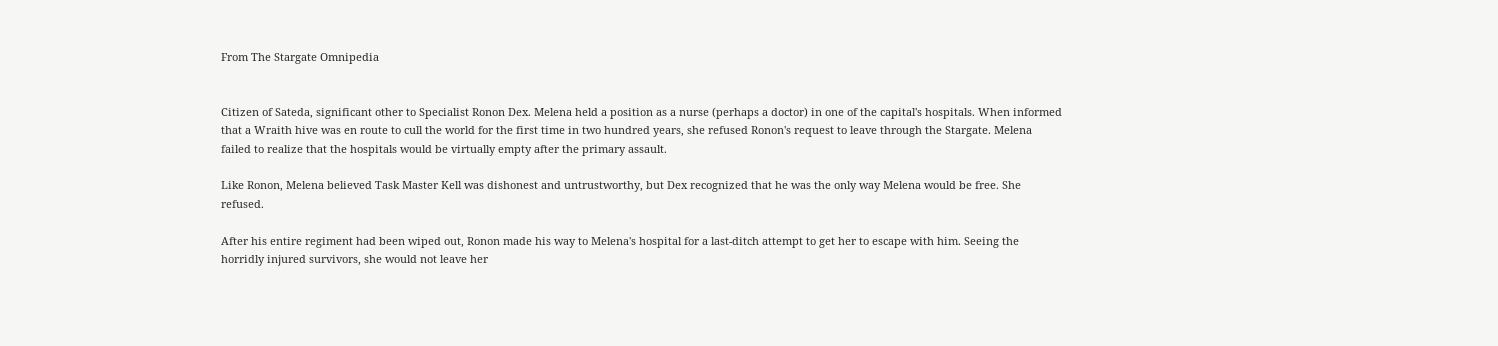From The Stargate Omnipedia


Citizen of Sateda, significant other to Specialist Ronon Dex. Melena held a position as a nurse (perhaps a doctor) in one of the capital's hospitals. When informed that a Wraith hive was en route to cull the world for the first time in two hundred years, she refused Ronon's request to leave through the Stargate. Melena failed to realize that the hospitals would be virtually empty after the primary assault.

Like Ronon, Melena believed Task Master Kell was dishonest and untrustworthy, but Dex recognized that he was the only way Melena would be free. She refused.

After his entire regiment had been wiped out, Ronon made his way to Melena's hospital for a last-ditch attempt to get her to escape with him. Seeing the horridly injured survivors, she would not leave her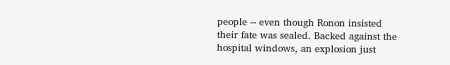people -- even though Ronon insisted their fate was sealed. Backed against the hospital windows, an explosion just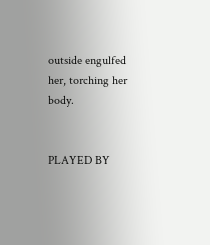outside engulfed her, torching her body.


PLAYED BY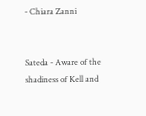- Chiara Zanni


Sateda - Aware of the shadiness of Kell and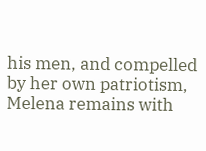his men, and compelled by her own patriotism, Melena remains with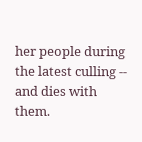her people during the latest culling -- and dies with them.